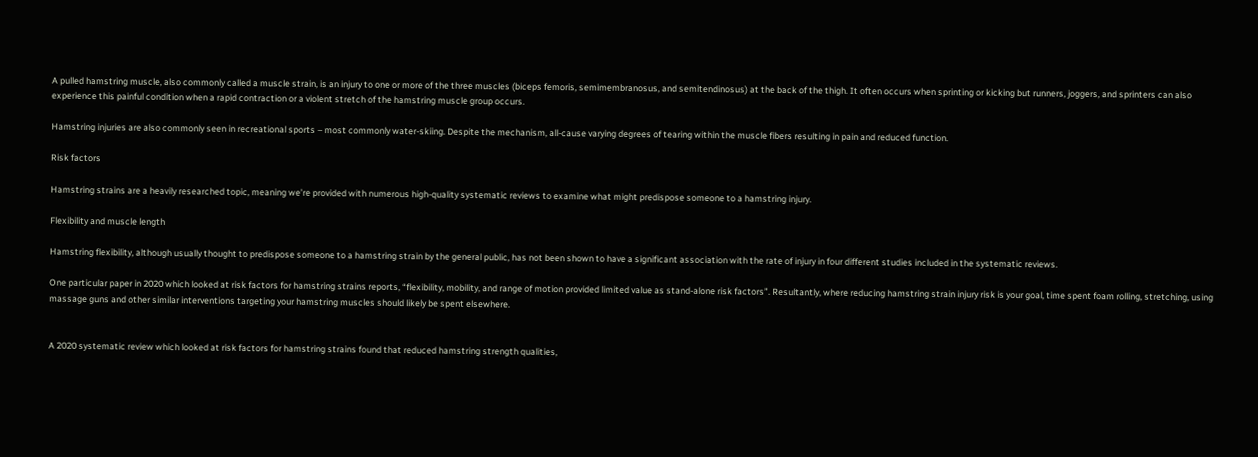A pulled hamstring muscle, also commonly called a muscle strain, is an injury to one or more of the three muscles (biceps femoris, semimembranosus, and semitendinosus) at the back of the thigh. It often occurs when sprinting or kicking but runners, joggers, and sprinters can also experience this painful condition when a rapid contraction or a violent stretch of the hamstring muscle group occurs.

Hamstring injuries are also commonly seen in recreational sports – most commonly water-skiing. Despite the mechanism, all-cause varying degrees of tearing within the muscle fibers resulting in pain and reduced function.

Risk factors

Hamstring strains are a heavily researched topic, meaning we’re provided with numerous high-quality systematic reviews to examine what might predispose someone to a hamstring injury.

Flexibility and muscle length

Hamstring flexibility, although usually thought to predispose someone to a hamstring strain by the general public, has not been shown to have a significant association with the rate of injury in four different studies included in the systematic reviews.

One particular paper in 2020 which looked at risk factors for hamstring strains reports, “flexibility, mobility, and range of motion provided limited value as stand-alone risk factors”. Resultantly, where reducing hamstring strain injury risk is your goal, time spent foam rolling, stretching, using massage guns and other similar interventions targeting your hamstring muscles should likely be spent elsewhere.


A 2020 systematic review which looked at risk factors for hamstring strains found that reduced hamstring strength qualities,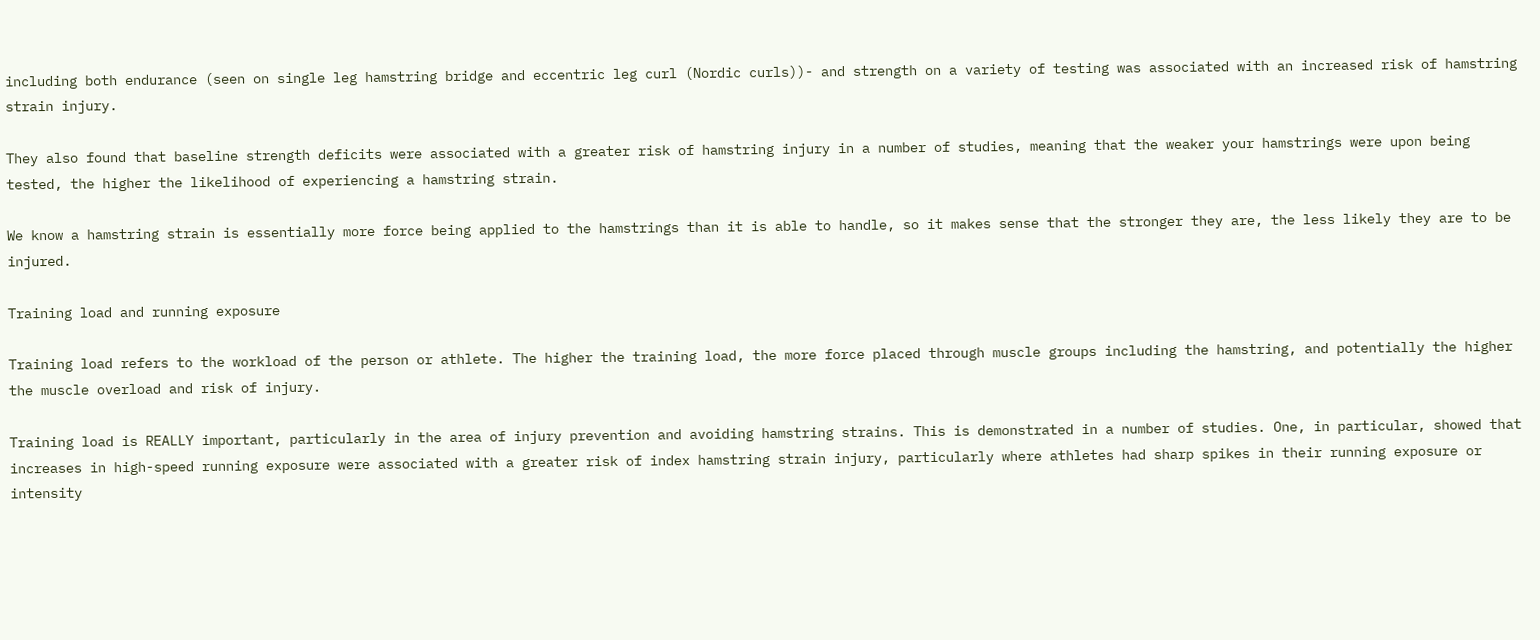including both endurance (seen on single leg hamstring bridge and eccentric leg curl (Nordic curls))- and strength on a variety of testing was associated with an increased risk of hamstring strain injury.

They also found that baseline strength deficits were associated with a greater risk of hamstring injury in a number of studies, meaning that the weaker your hamstrings were upon being tested, the higher the likelihood of experiencing a hamstring strain.

We know a hamstring strain is essentially more force being applied to the hamstrings than it is able to handle, so it makes sense that the stronger they are, the less likely they are to be injured.

Training load and running exposure

Training load refers to the workload of the person or athlete. The higher the training load, the more force placed through muscle groups including the hamstring, and potentially the higher the muscle overload and risk of injury.

Training load is REALLY important, particularly in the area of injury prevention and avoiding hamstring strains. This is demonstrated in a number of studies. One, in particular, showed that increases in high-speed running exposure were associated with a greater risk of index hamstring strain injury, particularly where athletes had sharp spikes in their running exposure or intensity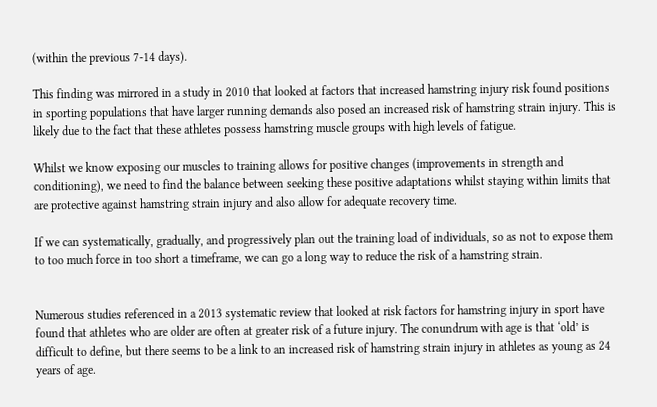(within the previous 7-14 days).

This finding was mirrored in a study in 2010 that looked at factors that increased hamstring injury risk found positions in sporting populations that have larger running demands also posed an increased risk of hamstring strain injury. This is likely due to the fact that these athletes possess hamstring muscle groups with high levels of fatigue.

Whilst we know exposing our muscles to training allows for positive changes (improvements in strength and conditioning), we need to find the balance between seeking these positive adaptations whilst staying within limits that are protective against hamstring strain injury and also allow for adequate recovery time.

If we can systematically, gradually, and progressively plan out the training load of individuals, so as not to expose them to too much force in too short a timeframe, we can go a long way to reduce the risk of a hamstring strain.


Numerous studies referenced in a 2013 systematic review that looked at risk factors for hamstring injury in sport have found that athletes who are older are often at greater risk of a future injury. The conundrum with age is that ‘old’ is difficult to define, but there seems to be a link to an increased risk of hamstring strain injury in athletes as young as 24 years of age.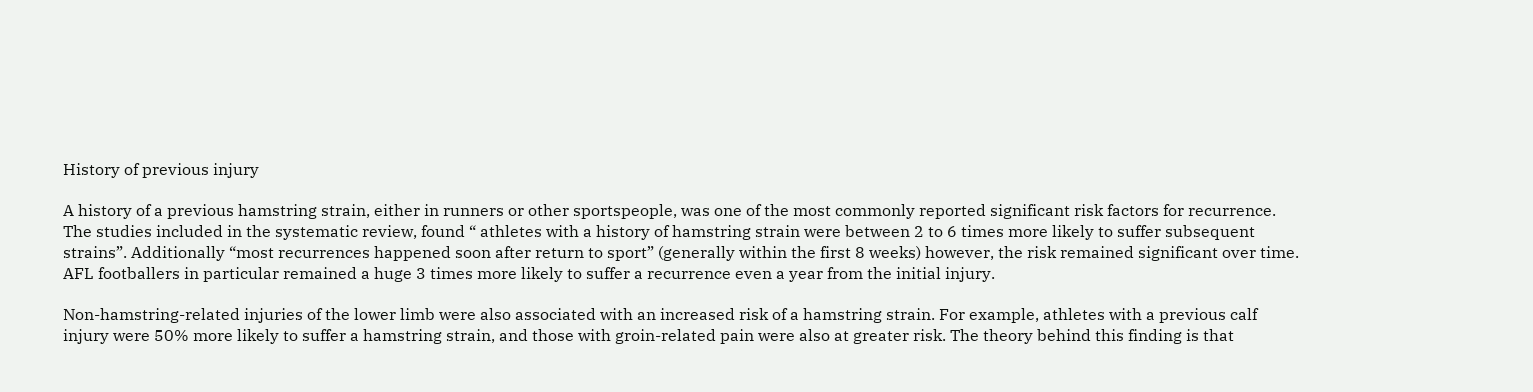History of previous injury

A history of a previous hamstring strain, either in runners or other sportspeople, was one of the most commonly reported significant risk factors for recurrence. The studies included in the systematic review, found “ athletes with a history of hamstring strain were between 2 to 6 times more likely to suffer subsequent strains”. Additionally “most recurrences happened soon after return to sport” (generally within the first 8 weeks) however, the risk remained significant over time. AFL footballers in particular remained a huge 3 times more likely to suffer a recurrence even a year from the initial injury.

Non-hamstring-related injuries of the lower limb were also associated with an increased risk of a hamstring strain. For example, athletes with a previous calf injury were 50% more likely to suffer a hamstring strain, and those with groin-related pain were also at greater risk. The theory behind this finding is that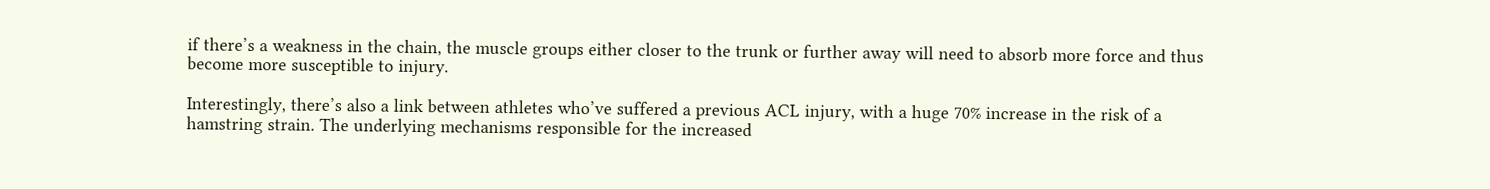if there’s a weakness in the chain, the muscle groups either closer to the trunk or further away will need to absorb more force and thus become more susceptible to injury.

Interestingly, there’s also a link between athletes who’ve suffered a previous ACL injury, with a huge 70% increase in the risk of a hamstring strain. The underlying mechanisms responsible for the increased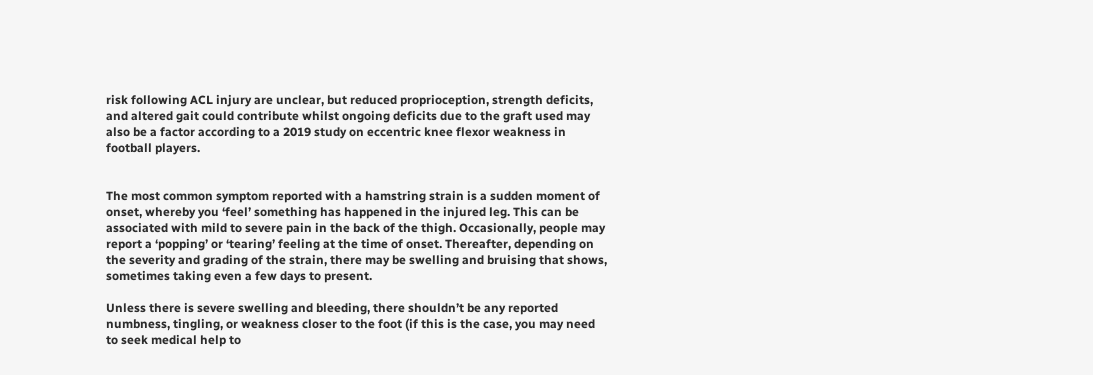risk following ACL injury are unclear, but reduced proprioception, strength deficits, and altered gait could contribute whilst ongoing deficits due to the graft used may also be a factor according to a 2019 study on eccentric knee flexor weakness in football players.


The most common symptom reported with a hamstring strain is a sudden moment of onset, whereby you ‘feel’ something has happened in the injured leg. This can be associated with mild to severe pain in the back of the thigh. Occasionally, people may report a ‘popping’ or ‘tearing’ feeling at the time of onset. Thereafter, depending on the severity and grading of the strain, there may be swelling and bruising that shows, sometimes taking even a few days to present.

Unless there is severe swelling and bleeding, there shouldn’t be any reported numbness, tingling, or weakness closer to the foot (if this is the case, you may need to seek medical help to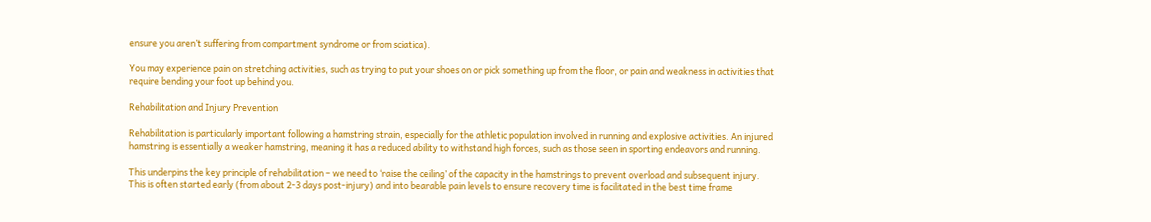ensure you aren’t suffering from compartment syndrome or from sciatica).

You may experience pain on stretching activities, such as trying to put your shoes on or pick something up from the floor, or pain and weakness in activities that require bending your foot up behind you.

Rehabilitation and Injury Prevention

Rehabilitation is particularly important following a hamstring strain, especially for the athletic population involved in running and explosive activities. An injured hamstring is essentially a weaker hamstring, meaning it has a reduced ability to withstand high forces, such as those seen in sporting endeavors and running.

This underpins the key principle of rehabilitation – we need to ‘raise the ceiling’ of the capacity in the hamstrings to prevent overload and subsequent injury. This is often started early (from about 2-3 days post-injury) and into bearable pain levels to ensure recovery time is facilitated in the best time frame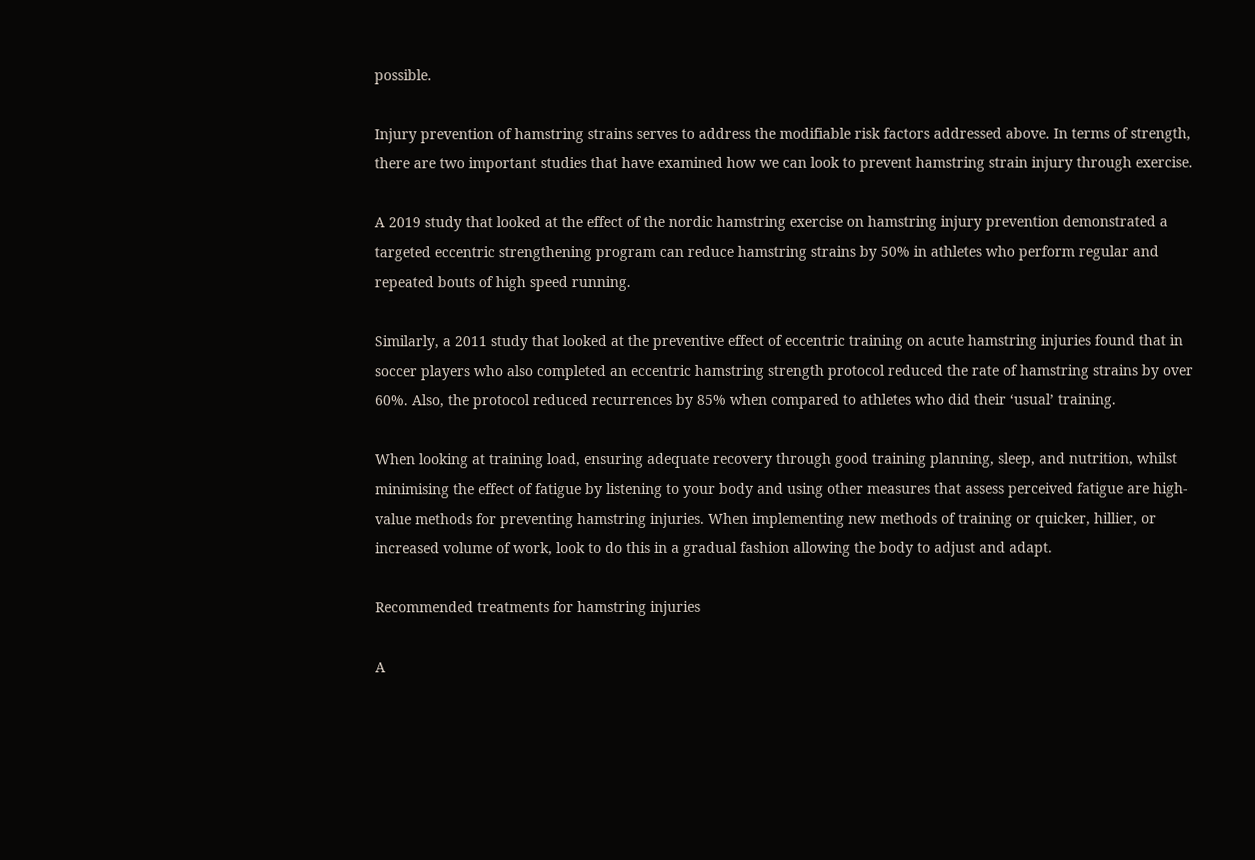possible.

Injury prevention of hamstring strains serves to address the modifiable risk factors addressed above. In terms of strength, there are two important studies that have examined how we can look to prevent hamstring strain injury through exercise.

A 2019 study that looked at the effect of the nordic hamstring exercise on hamstring injury prevention demonstrated a targeted eccentric strengthening program can reduce hamstring strains by 50% in athletes who perform regular and repeated bouts of high speed running.

Similarly, a 2011 study that looked at the preventive effect of eccentric training on acute hamstring injuries found that in soccer players who also completed an eccentric hamstring strength protocol reduced the rate of hamstring strains by over 60%. Also, the protocol reduced recurrences by 85% when compared to athletes who did their ‘usual’ training.

When looking at training load, ensuring adequate recovery through good training planning, sleep, and nutrition, whilst minimising the effect of fatigue by listening to your body and using other measures that assess perceived fatigue are high-value methods for preventing hamstring injuries. When implementing new methods of training or quicker, hillier, or increased volume of work, look to do this in a gradual fashion allowing the body to adjust and adapt.

Recommended treatments for hamstring injuries

A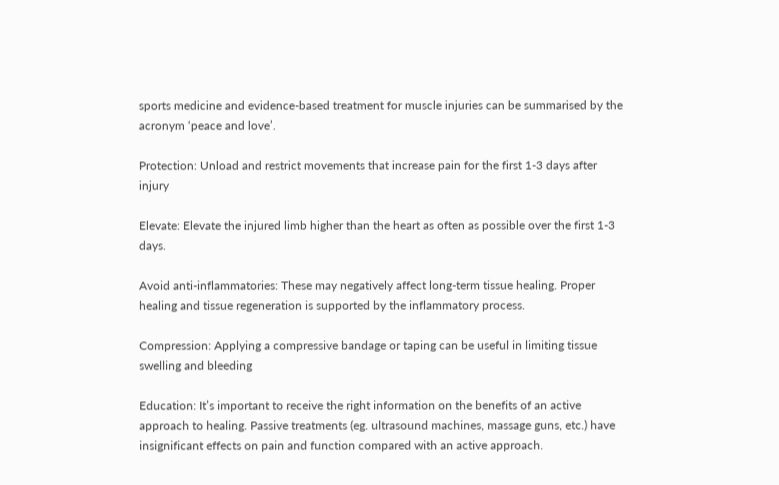sports medicine and evidence-based treatment for muscle injuries can be summarised by the acronym ‘peace and love’.

Protection: Unload and restrict movements that increase pain for the first 1-3 days after injury

Elevate: Elevate the injured limb higher than the heart as often as possible over the first 1-3 days.

Avoid anti-inflammatories: These may negatively affect long-term tissue healing. Proper healing and tissue regeneration is supported by the inflammatory process.

Compression: Applying a compressive bandage or taping can be useful in limiting tissue swelling and bleeding

Education: It’s important to receive the right information on the benefits of an active approach to healing. Passive treatments (eg. ultrasound machines, massage guns, etc.) have insignificant effects on pain and function compared with an active approach.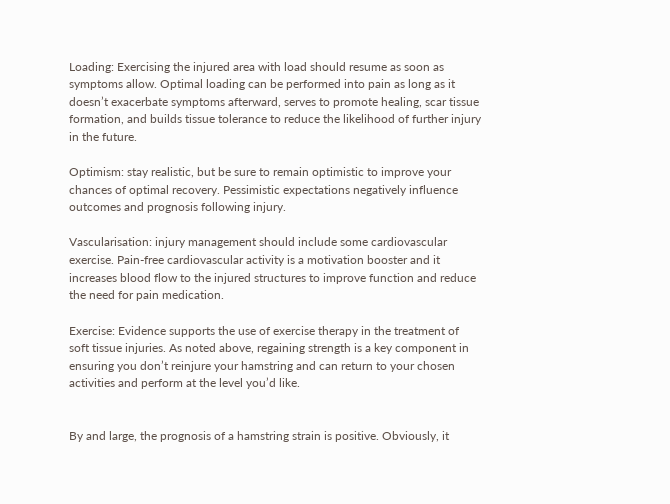Loading: Exercising the injured area with load should resume as soon as symptoms allow. Optimal loading can be performed into pain as long as it doesn’t exacerbate symptoms afterward, serves to promote healing, scar tissue formation, and builds tissue tolerance to reduce the likelihood of further injury in the future.

Optimism: stay realistic, but be sure to remain optimistic to improve your chances of optimal recovery. Pessimistic expectations negatively influence outcomes and prognosis following injury.

Vascularisation: injury management should include some cardiovascular exercise. Pain-free cardiovascular activity is a motivation booster and it increases blood flow to the injured structures to improve function and reduce the need for pain medication.

Exercise: Evidence supports the use of exercise therapy in the treatment of soft tissue injuries. As noted above, regaining strength is a key component in ensuring you don’t reinjure your hamstring and can return to your chosen activities and perform at the level you’d like.


By and large, the prognosis of a hamstring strain is positive. Obviously, it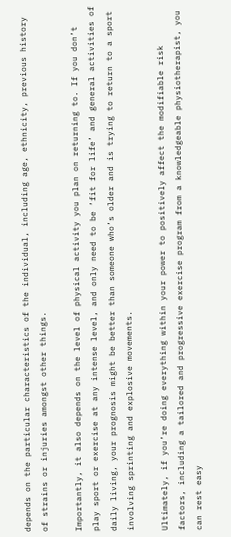depends on the particular characteristics of the individual, including age, ethnicity, previous history of strains or injuries amongst other things.

Importantly, it also depends on the level of physical activity you plan on returning to. If you don’t play sport or exercise at any intense level, and only need to be ‘fit for life’ and general activities of daily living, your prognosis might be better than someone who’s older and is trying to return to a sport involving sprinting and explosive movements.

Ultimately, if you’re doing everything within your power to positively affect the modifiable risk factors, including a tailored and progressive exercise program from a knowledgeable physiotherapist, you can rest easy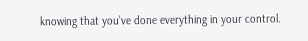knowing that you’ve done everything in your control.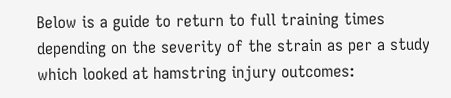Below is a guide to return to full training times depending on the severity of the strain as per a study which looked at hamstring injury outcomes: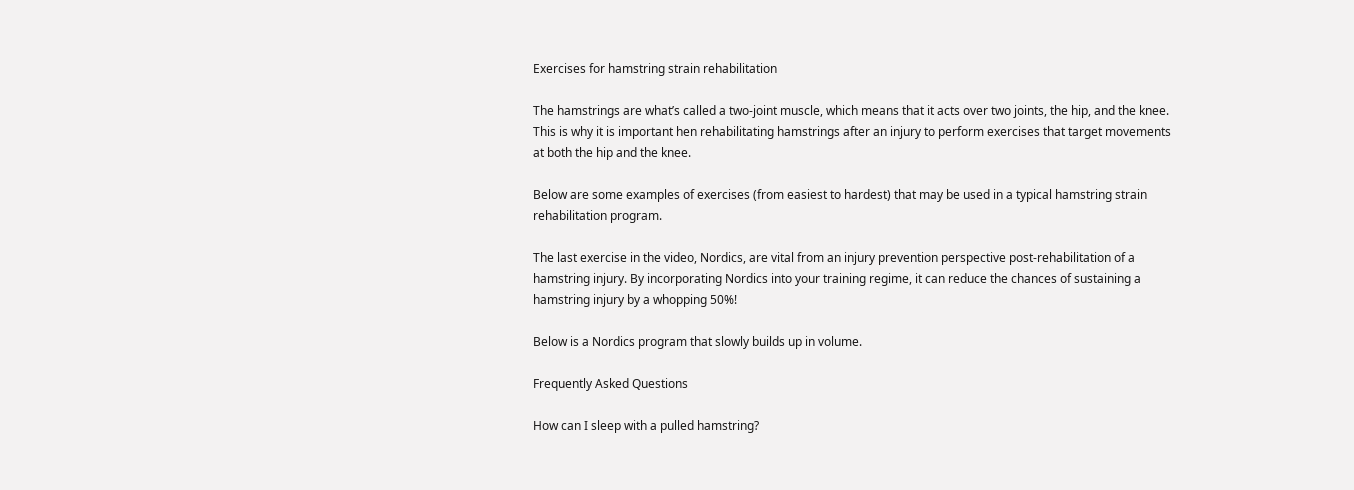Exercises for hamstring strain rehabilitation

The hamstrings are what’s called a two-joint muscle, which means that it acts over two joints, the hip, and the knee. This is why it is important hen rehabilitating hamstrings after an injury to perform exercises that target movements at both the hip and the knee.

Below are some examples of exercises (from easiest to hardest) that may be used in a typical hamstring strain rehabilitation program.

The last exercise in the video, Nordics, are vital from an injury prevention perspective post-rehabilitation of a hamstring injury. By incorporating Nordics into your training regime, it can reduce the chances of sustaining a hamstring injury by a whopping 50%!

Below is a Nordics program that slowly builds up in volume.

Frequently Asked Questions

How can I sleep with a pulled hamstring?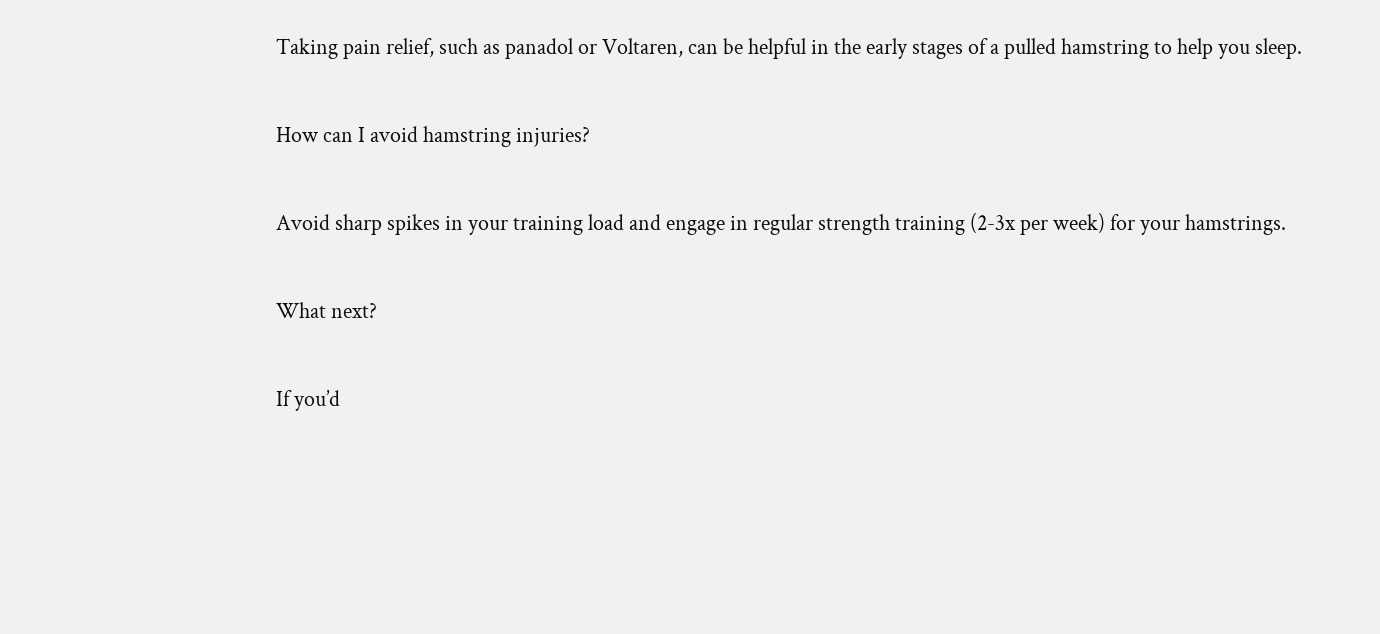Taking pain relief, such as panadol or Voltaren, can be helpful in the early stages of a pulled hamstring to help you sleep.

How can I avoid hamstring injuries?

Avoid sharp spikes in your training load and engage in regular strength training (2-3x per week) for your hamstrings.

What next?

If you’d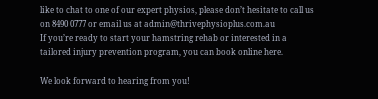like to chat to one of our expert physios, please don’t hesitate to call us on 8490 0777 or email us at admin@thrivephysioplus.com.au
If you’re ready to start your hamstring rehab or interested in a tailored injury prevention program, you can book online here.

We look forward to hearing from you!